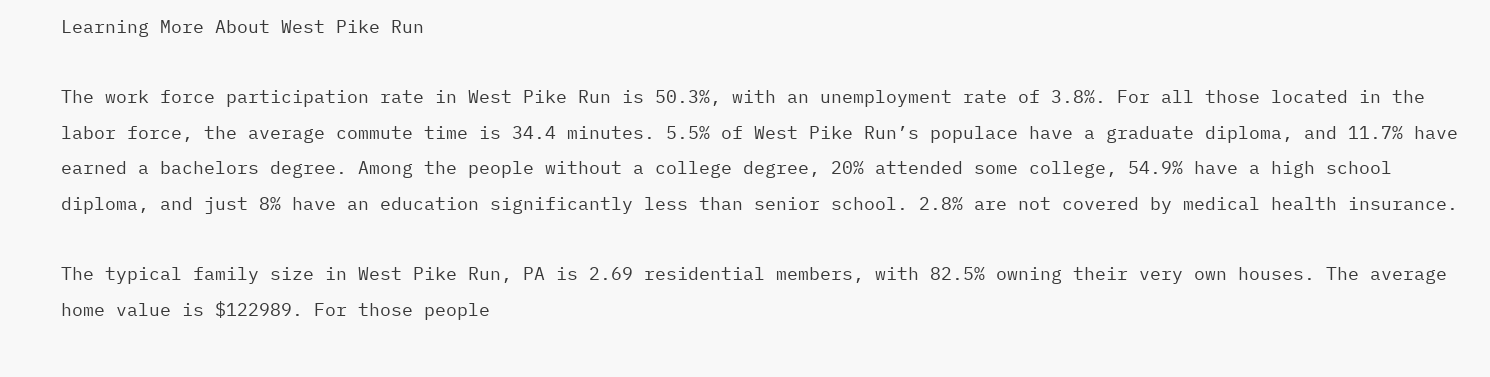Learning More About West Pike Run

The work force participation rate in West Pike Run is 50.3%, with an unemployment rate of 3.8%. For all those located in the labor force, the average commute time is 34.4 minutes. 5.5% of West Pike Run’s populace have a graduate diploma, and 11.7% have earned a bachelors degree. Among the people without a college degree, 20% attended some college, 54.9% have a high school diploma, and just 8% have an education significantly less than senior school. 2.8% are not covered by medical health insurance.

The typical family size in West Pike Run, PA is 2.69 residential members, with 82.5% owning their very own houses. The average home value is $122989. For those people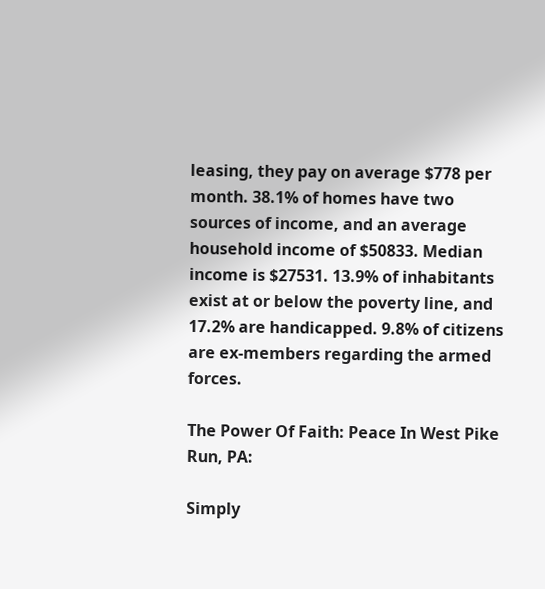leasing, they pay on average $778 per month. 38.1% of homes have two sources of income, and an average household income of $50833. Median income is $27531. 13.9% of inhabitants exist at or below the poverty line, and 17.2% are handicapped. 9.8% of citizens are ex-members regarding the armed forces.

The Power Of Faith: Peace In West Pike Run, PA:

Simply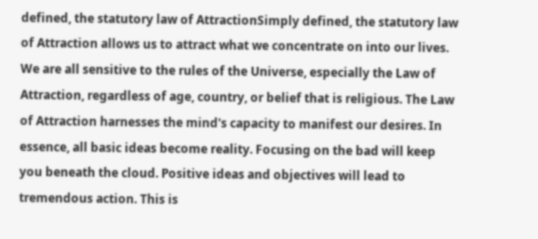defined, the statutory law of AttractionSimply defined, the statutory law of Attraction allows us to attract what we concentrate on into our lives. We are all sensitive to the rules of the Universe, especially the Law of Attraction, regardless of age, country, or belief that is religious. The Law of Attraction harnesses the mind's capacity to manifest our desires. In essence, all basic ideas become reality. Focusing on the bad will keep you beneath the cloud. Positive ideas and objectives will lead to tremendous action. This is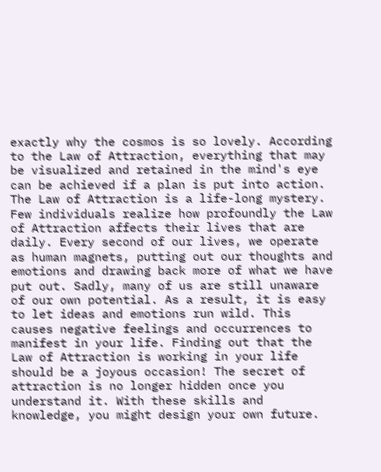exactly why the cosmos is so lovely. According to the Law of Attraction, everything that may be visualized and retained in the mind's eye can be achieved if a plan is put into action. The Law of Attraction is a life-long mystery. Few individuals realize how profoundly the Law of Attraction affects their lives that are daily. Every second of our lives, we operate as human magnets, putting out our thoughts and emotions and drawing back more of what we have put out. Sadly, many of us are still unaware of our own potential. As a result, it is easy to let ideas and emotions run wild. This causes negative feelings and occurrences to manifest in your life. Finding out that the Law of Attraction is working in your life should be a joyous occasion! The secret of attraction is no longer hidden once you understand it. With these skills and knowledge, you might design your own future.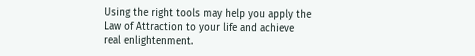Using the right tools may help you apply the Law of Attraction to your life and achieve real enlightenment.